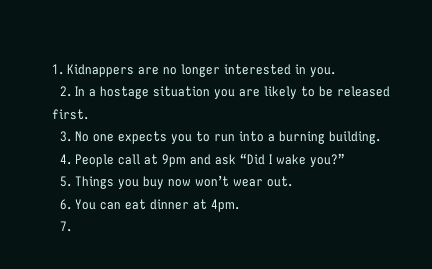1. Kidnappers are no longer interested in you.
  2. In a hostage situation you are likely to be released first.
  3. No one expects you to run into a burning building.
  4. People call at 9pm and ask “Did I wake you?”
  5. Things you buy now won’t wear out.
  6. You can eat dinner at 4pm.
  7.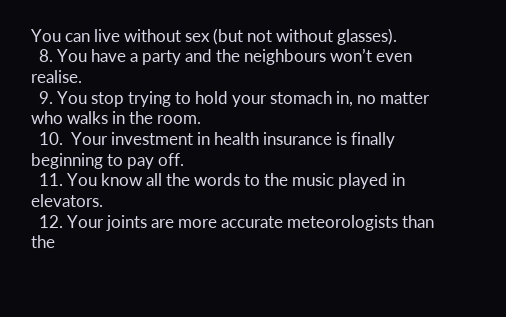You can live without sex (but not without glasses).
  8. You have a party and the neighbours won’t even realise.
  9. You stop trying to hold your stomach in, no matter who walks in the room.
  10.  Your investment in health insurance is finally beginning to pay off.
  11. You know all the words to the music played in elevators.
  12. Your joints are more accurate meteorologists than the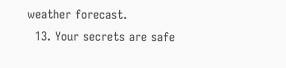weather forecast.
  13. Your secrets are safe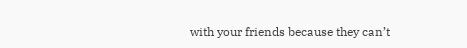with your friends because they can’t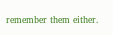remember them either.